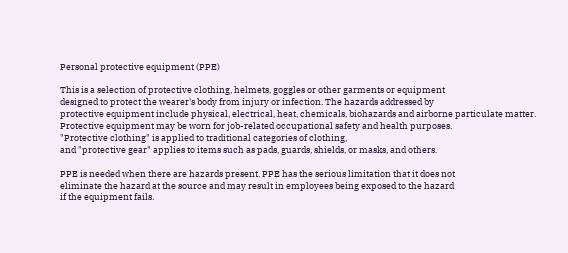Personal protective equipment (PPE)

This is a selection of protective clothing, helmets, goggles or other garments or equipment
designed to protect the wearer's body from injury or infection. The hazards addressed by
protective equipment include physical, electrical, heat, chemicals, biohazards and airborne particulate matter.
Protective equipment may be worn for job-related occupational safety and health purposes.
"Protective clothing" is applied to traditional categories of clothing,
and "protective gear" applies to items such as pads, guards, shields, or masks, and others.

PPE is needed when there are hazards present. PPE has the serious limitation that it does not
eliminate the hazard at the source and may result in employees being exposed to the hazard
if the equipment fails.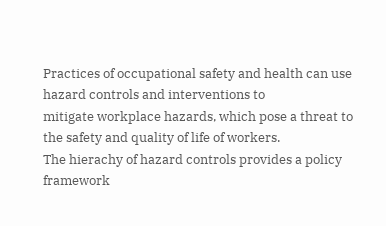Practices of occupational safety and health can use hazard controls and interventions to
mitigate workplace hazards, which pose a threat to the safety and quality of life of workers.
The hierachy of hazard controls provides a policy framework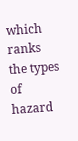which ranks the types of
hazard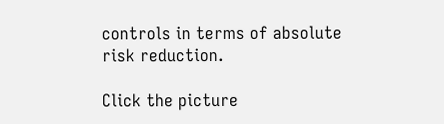controls in terms of absolute risk reduction.

Click the picture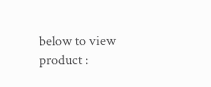below to view product :